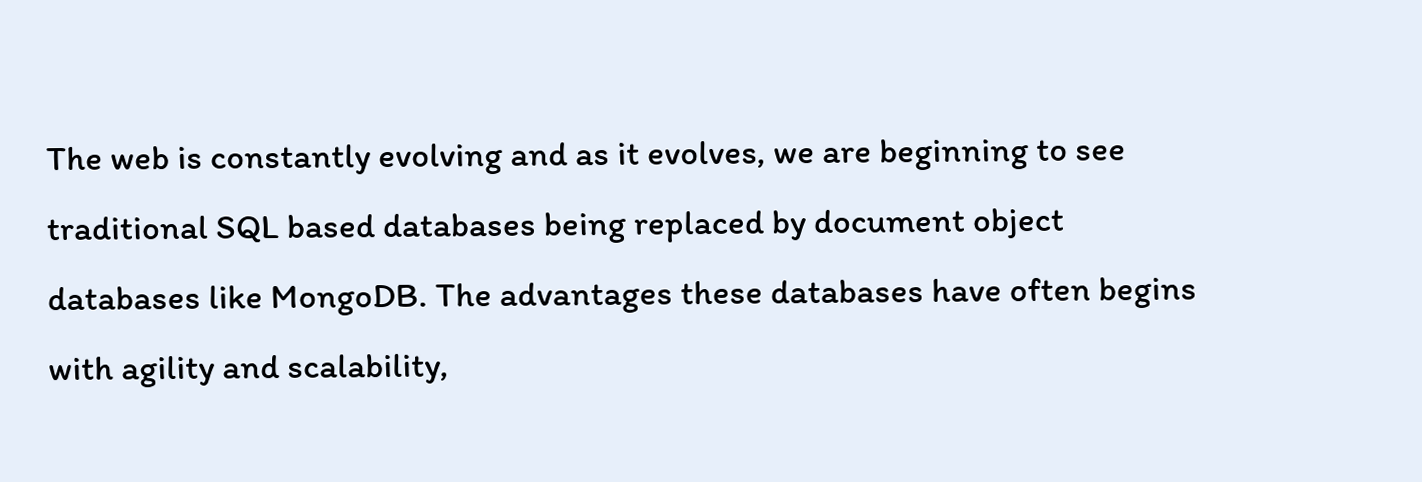The web is constantly evolving and as it evolves, we are beginning to see traditional SQL based databases being replaced by document object databases like MongoDB. The advantages these databases have often begins with agility and scalability,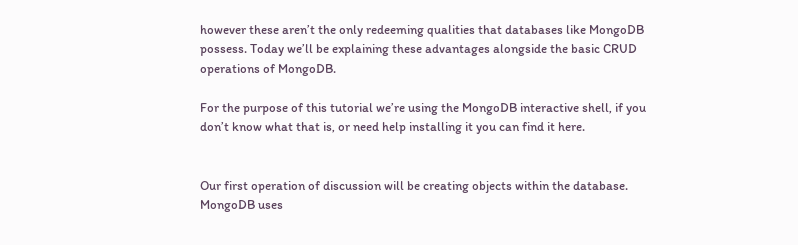however these aren’t the only redeeming qualities that databases like MongoDB possess. Today we’ll be explaining these advantages alongside the basic CRUD operations of MongoDB.

For the purpose of this tutorial we’re using the MongoDB interactive shell, if you don’t know what that is, or need help installing it you can find it here.


Our first operation of discussion will be creating objects within the database. MongoDB uses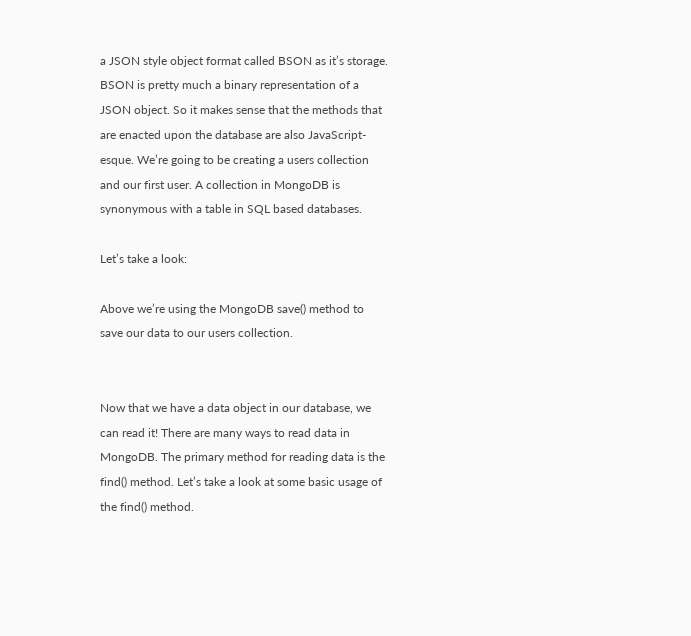a JSON style object format called BSON as it’s storage. BSON is pretty much a binary representation of a JSON object. So it makes sense that the methods that are enacted upon the database are also JavaScript-esque. We’re going to be creating a users collection and our first user. A collection in MongoDB is synonymous with a table in SQL based databases.

Let’s take a look:

Above we’re using the MongoDB save() method to save our data to our users collection.


Now that we have a data object in our database, we can read it! There are many ways to read data in MongoDB. The primary method for reading data is the find() method. Let’s take a look at some basic usage of the find() method.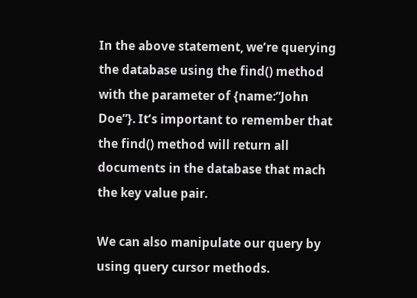In the above statement, we’re querying the database using the find() method with the parameter of {name:”John Doe”}. It’s important to remember that the find() method will return all documents in the database that mach the key value pair.

We can also manipulate our query by using query cursor methods.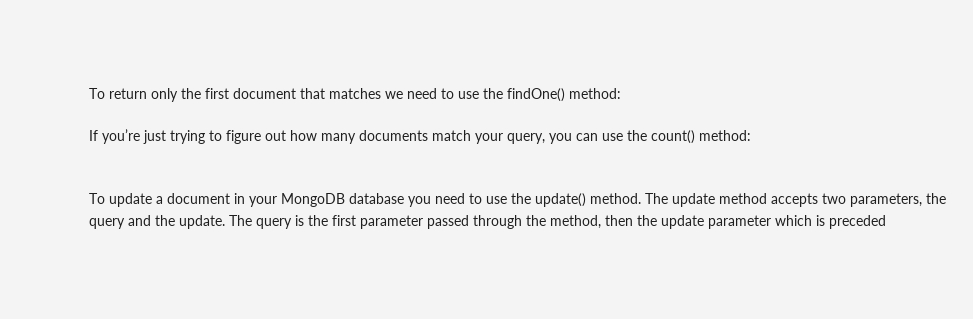To return only the first document that matches we need to use the findOne() method:

If you’re just trying to figure out how many documents match your query, you can use the count() method:


To update a document in your MongoDB database you need to use the update() method. The update method accepts two parameters, the query and the update. The query is the first parameter passed through the method, then the update parameter which is preceded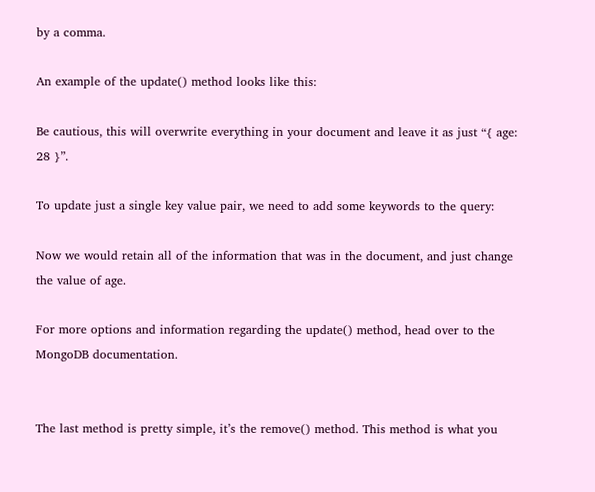by a comma.

An example of the update() method looks like this:

Be cautious, this will overwrite everything in your document and leave it as just “{ age: 28 }”.

To update just a single key value pair, we need to add some keywords to the query:

Now we would retain all of the information that was in the document, and just change the value of age.

For more options and information regarding the update() method, head over to the MongoDB documentation.


The last method is pretty simple, it’s the remove() method. This method is what you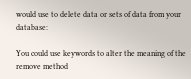would use to delete data or sets of data from your database:

You could use keywords to alter the meaning of the remove method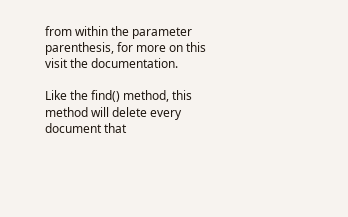from within the parameter parenthesis, for more on this visit the documentation.

Like the find() method, this method will delete every document that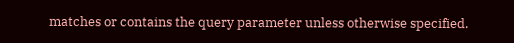matches or contains the query parameter unless otherwise specified.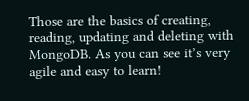Those are the basics of creating, reading, updating and deleting with MongoDB. As you can see it’s very agile and easy to learn!